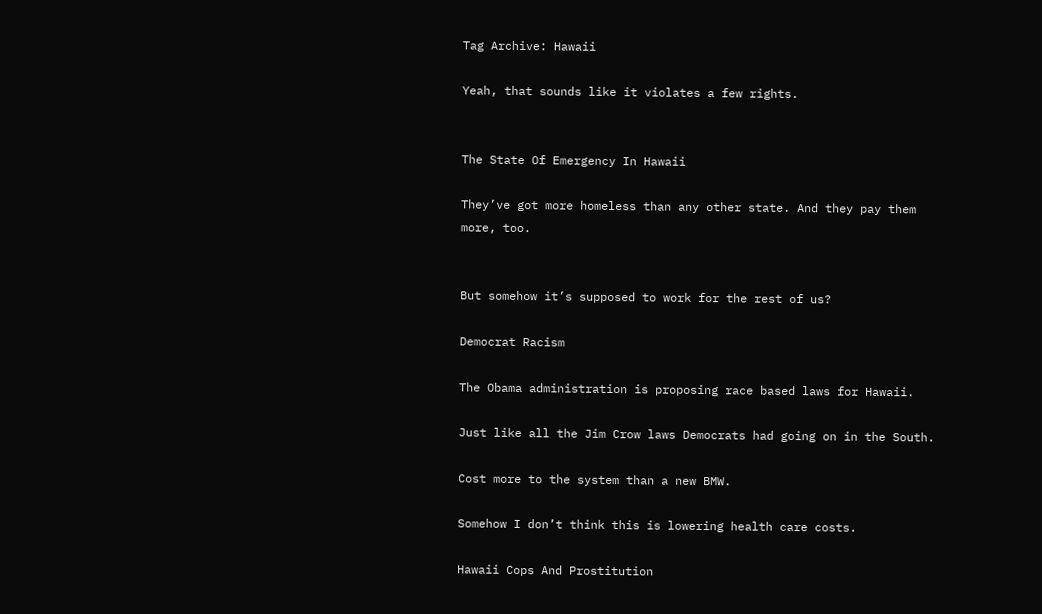Tag Archive: Hawaii

Yeah, that sounds like it violates a few rights.


The State Of Emergency In Hawaii

They’ve got more homeless than any other state. And they pay them more, too.


But somehow it’s supposed to work for the rest of us?

Democrat Racism

The Obama administration is proposing race based laws for Hawaii.

Just like all the Jim Crow laws Democrats had going on in the South.

Cost more to the system than a new BMW.

Somehow I don’t think this is lowering health care costs.

Hawaii Cops And Prostitution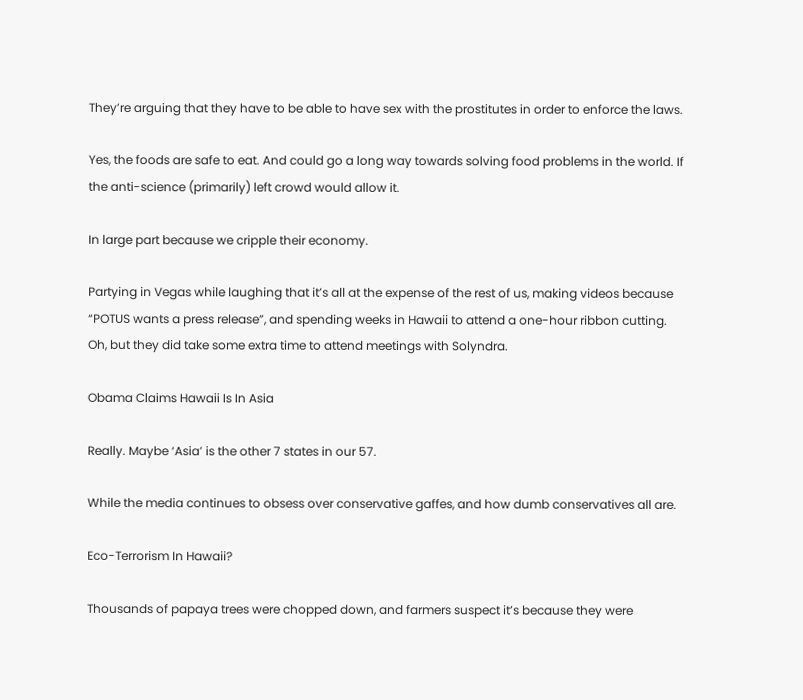They’re arguing that they have to be able to have sex with the prostitutes in order to enforce the laws.

Yes, the foods are safe to eat. And could go a long way towards solving food problems in the world. If the anti-science (primarily) left crowd would allow it.

In large part because we cripple their economy.

Partying in Vegas while laughing that it’s all at the expense of the rest of us, making videos because “POTUS wants a press release”, and spending weeks in Hawaii to attend a one-hour ribbon cutting. Oh, but they did take some extra time to attend meetings with Solyndra.

Obama Claims Hawaii Is In Asia

Really. Maybe ‘Asia’ is the other 7 states in our 57.

While the media continues to obsess over conservative gaffes, and how dumb conservatives all are.

Eco-Terrorism In Hawaii?

Thousands of papaya trees were chopped down, and farmers suspect it’s because they were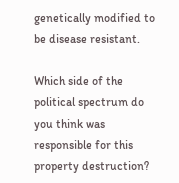genetically modified to be disease resistant.

Which side of the political spectrum do you think was responsible for this property destruction?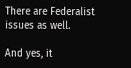There are Federalist issues as well.

And yes, it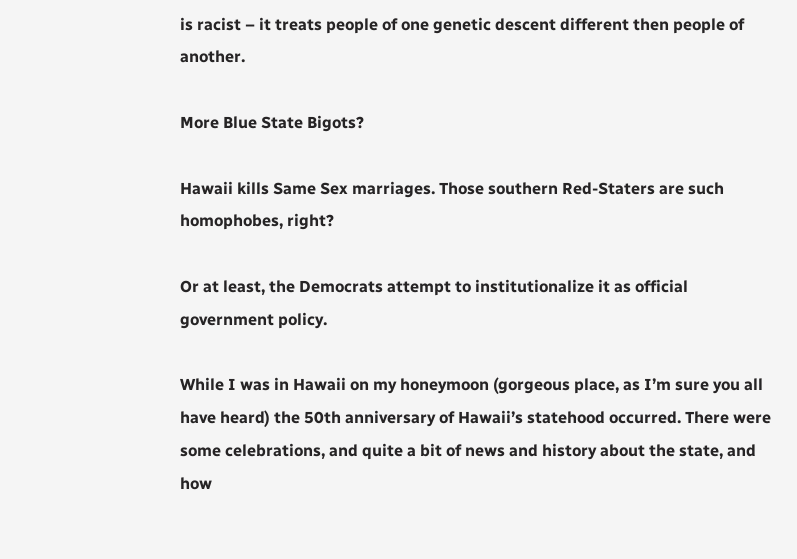is racist – it treats people of one genetic descent different then people of another.

More Blue State Bigots?

Hawaii kills Same Sex marriages. Those southern Red-Staters are such homophobes, right?

Or at least, the Democrats attempt to institutionalize it as official government policy.

While I was in Hawaii on my honeymoon (gorgeous place, as I’m sure you all have heard) the 50th anniversary of Hawaii’s statehood occurred. There were some celebrations, and quite a bit of news and history about the state, and how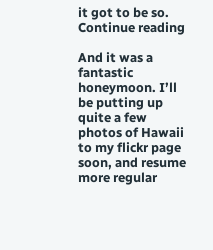it got to be so. Continue reading

And it was a fantastic honeymoon. I’ll be putting up quite a few photos of Hawaii to my flickr page soon, and resume more regular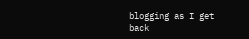blogging as I get back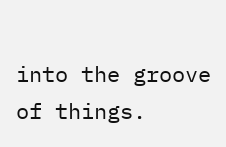into the groove of things.